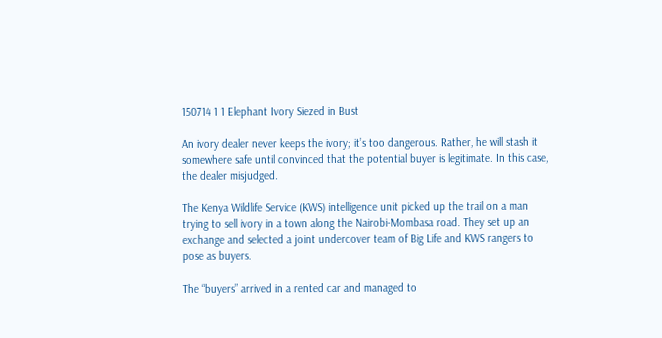150714 1 1 Elephant Ivory Siezed in Bust

An ivory dealer never keeps the ivory; it’s too dangerous. Rather, he will stash it somewhere safe until convinced that the potential buyer is legitimate. In this case, the dealer misjudged.

The Kenya Wildlife Service (KWS) intelligence unit picked up the trail on a man trying to sell ivory in a town along the Nairobi-Mombasa road. They set up an exchange and selected a joint undercover team of Big Life and KWS rangers to pose as buyers.

The “buyers” arrived in a rented car and managed to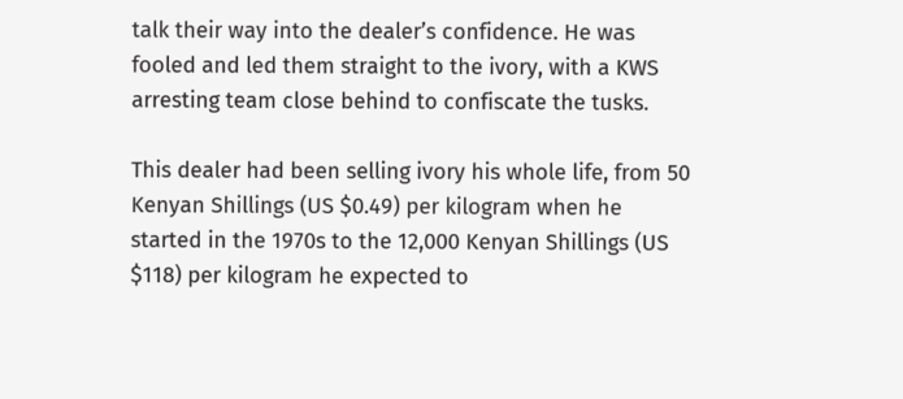talk their way into the dealer’s confidence. He was fooled and led them straight to the ivory, with a KWS arresting team close behind to confiscate the tusks.

This dealer had been selling ivory his whole life, from 50 Kenyan Shillings (US $0.49) per kilogram when he started in the 1970s to the 12,000 Kenyan Shillings (US $118) per kilogram he expected to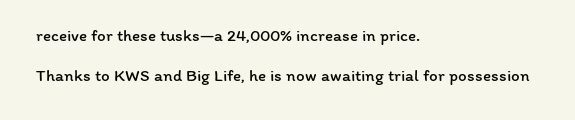receive for these tusks—a 24,000% increase in price.

Thanks to KWS and Big Life, he is now awaiting trial for possession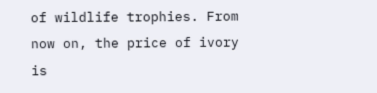of wildlife trophies. From now on, the price of ivory is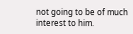not going to be of much interest to him.